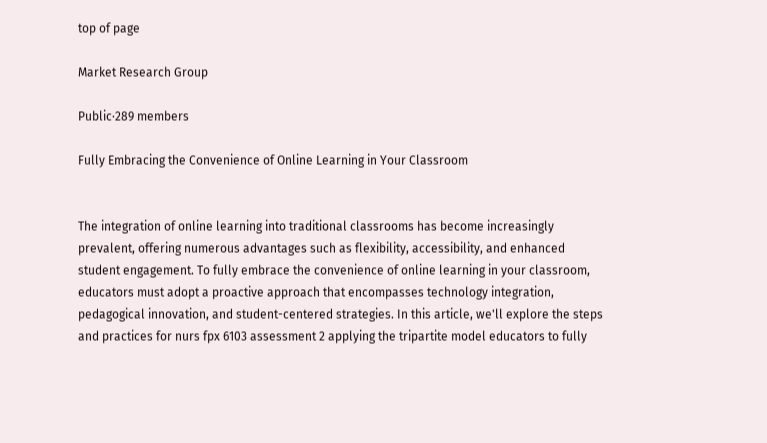top of page

Market Research Group

Public·289 members

Fully Embracing the Convenience of Online Learning in Your Classroom


The integration of online learning into traditional classrooms has become increasingly prevalent, offering numerous advantages such as flexibility, accessibility, and enhanced student engagement. To fully embrace the convenience of online learning in your classroom, educators must adopt a proactive approach that encompasses technology integration, pedagogical innovation, and student-centered strategies. In this article, we'll explore the steps and practices for nurs fpx 6103 assessment 2 applying the tripartite model educators to fully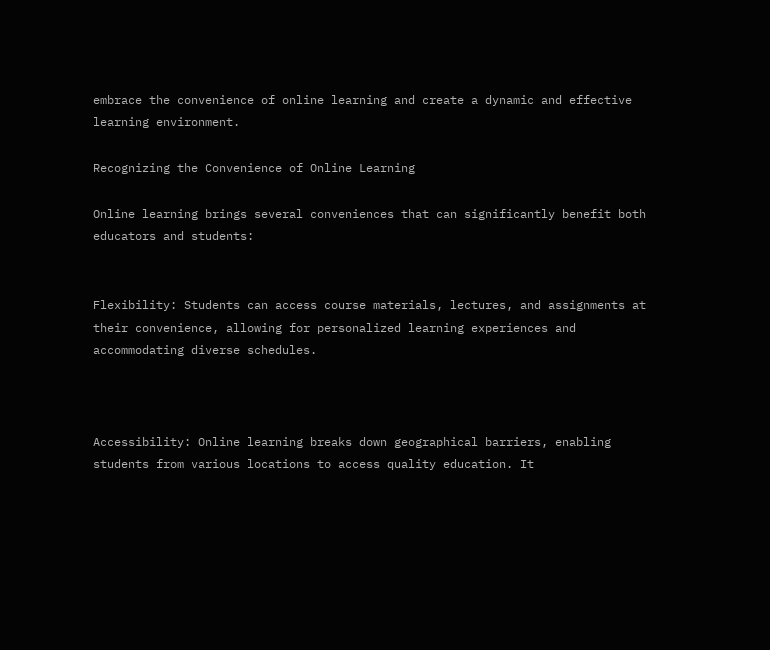embrace the convenience of online learning and create a dynamic and effective learning environment.

Recognizing the Convenience of Online Learning

Online learning brings several conveniences that can significantly benefit both educators and students:


Flexibility: Students can access course materials, lectures, and assignments at their convenience, allowing for personalized learning experiences and accommodating diverse schedules.



Accessibility: Online learning breaks down geographical barriers, enabling students from various locations to access quality education. It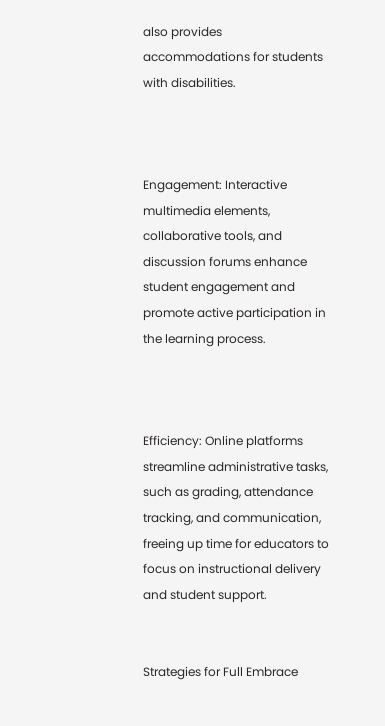also provides accommodations for students with disabilities.



Engagement: Interactive multimedia elements, collaborative tools, and discussion forums enhance student engagement and promote active participation in the learning process.



Efficiency: Online platforms streamline administrative tasks, such as grading, attendance tracking, and communication, freeing up time for educators to focus on instructional delivery and student support.


Strategies for Full Embrace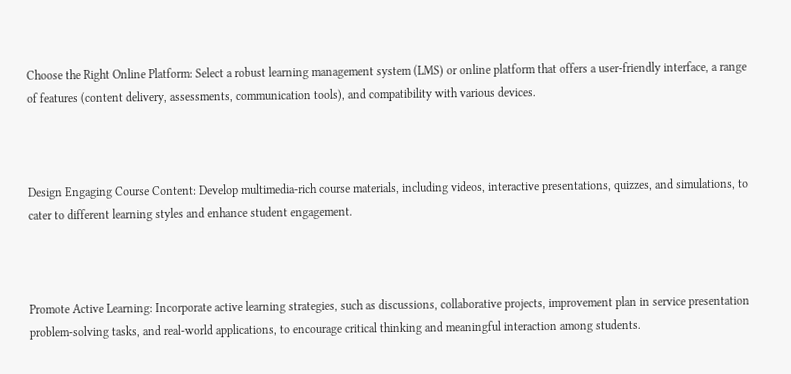Choose the Right Online Platform: Select a robust learning management system (LMS) or online platform that offers a user-friendly interface, a range of features (content delivery, assessments, communication tools), and compatibility with various devices.



Design Engaging Course Content: Develop multimedia-rich course materials, including videos, interactive presentations, quizzes, and simulations, to cater to different learning styles and enhance student engagement.



Promote Active Learning: Incorporate active learning strategies, such as discussions, collaborative projects, improvement plan in service presentation problem-solving tasks, and real-world applications, to encourage critical thinking and meaningful interaction among students.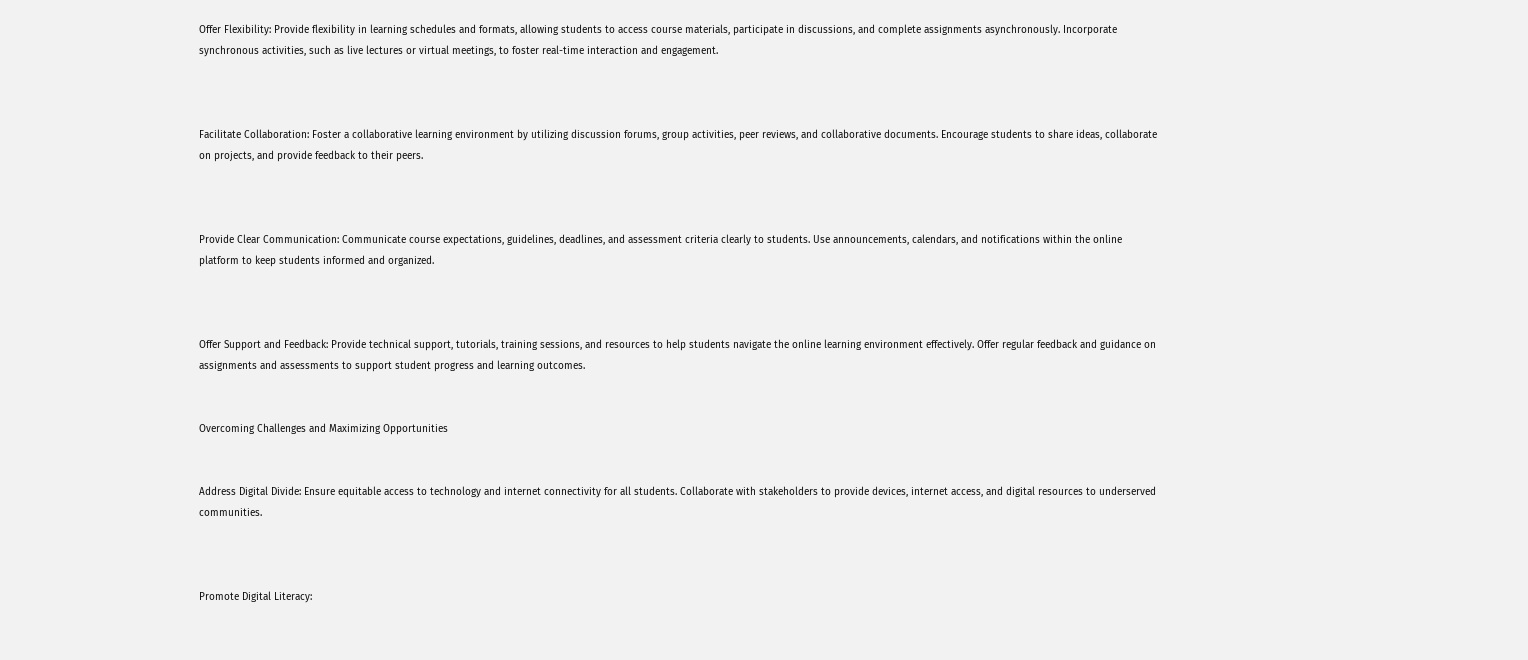Offer Flexibility: Provide flexibility in learning schedules and formats, allowing students to access course materials, participate in discussions, and complete assignments asynchronously. Incorporate synchronous activities, such as live lectures or virtual meetings, to foster real-time interaction and engagement.



Facilitate Collaboration: Foster a collaborative learning environment by utilizing discussion forums, group activities, peer reviews, and collaborative documents. Encourage students to share ideas, collaborate on projects, and provide feedback to their peers.



Provide Clear Communication: Communicate course expectations, guidelines, deadlines, and assessment criteria clearly to students. Use announcements, calendars, and notifications within the online platform to keep students informed and organized.



Offer Support and Feedback: Provide technical support, tutorials, training sessions, and resources to help students navigate the online learning environment effectively. Offer regular feedback and guidance on assignments and assessments to support student progress and learning outcomes.


Overcoming Challenges and Maximizing Opportunities


Address Digital Divide: Ensure equitable access to technology and internet connectivity for all students. Collaborate with stakeholders to provide devices, internet access, and digital resources to underserved communities.



Promote Digital Literacy: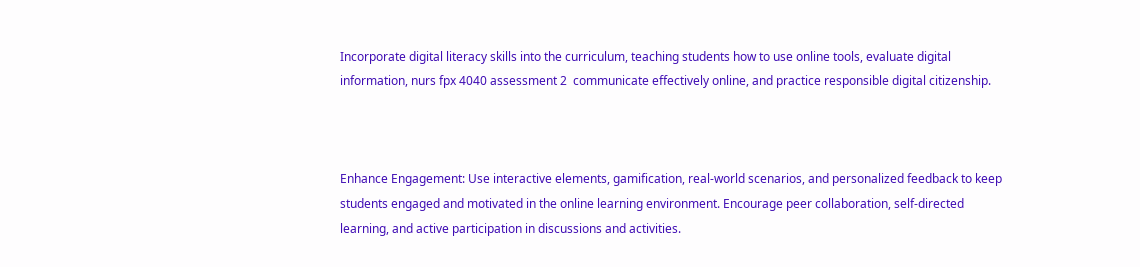Incorporate digital literacy skills into the curriculum, teaching students how to use online tools, evaluate digital information, nurs fpx 4040 assessment 2  communicate effectively online, and practice responsible digital citizenship.



Enhance Engagement: Use interactive elements, gamification, real-world scenarios, and personalized feedback to keep students engaged and motivated in the online learning environment. Encourage peer collaboration, self-directed learning, and active participation in discussions and activities.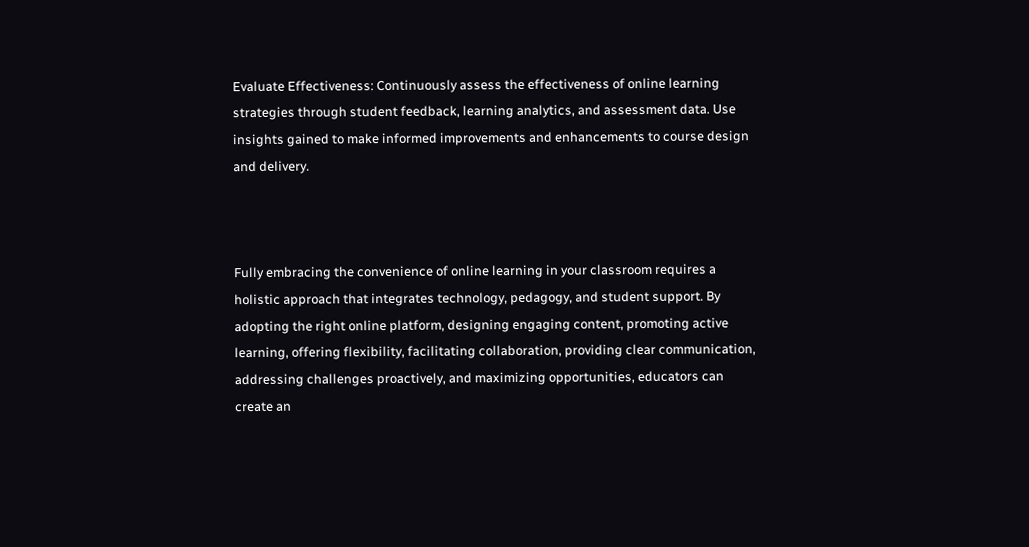Evaluate Effectiveness: Continuously assess the effectiveness of online learning strategies through student feedback, learning analytics, and assessment data. Use insights gained to make informed improvements and enhancements to course design and delivery.



Fully embracing the convenience of online learning in your classroom requires a holistic approach that integrates technology, pedagogy, and student support. By adopting the right online platform, designing engaging content, promoting active learning, offering flexibility, facilitating collaboration, providing clear communication, addressing challenges proactively, and maximizing opportunities, educators can create an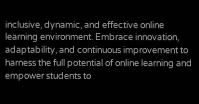inclusive, dynamic, and effective online learning environment. Embrace innovation, adaptability, and continuous improvement to harness the full potential of online learning and empower students to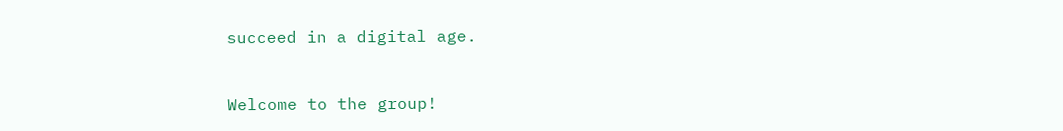succeed in a digital age.


Welcome to the group!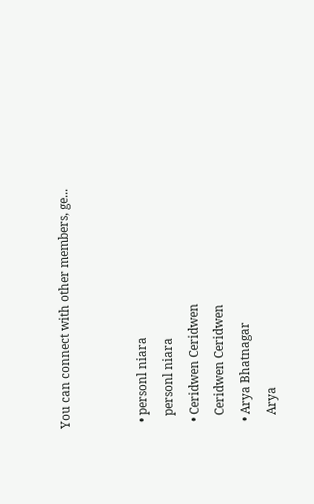You can connect with other members, ge...


  • personl niara
    personl niara
  • Ceridwen Ceridwen
    Ceridwen Ceridwen
  • Arya Bhatnagar
    Arya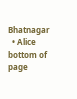Bhatnagar
  • Alice
bottom of page